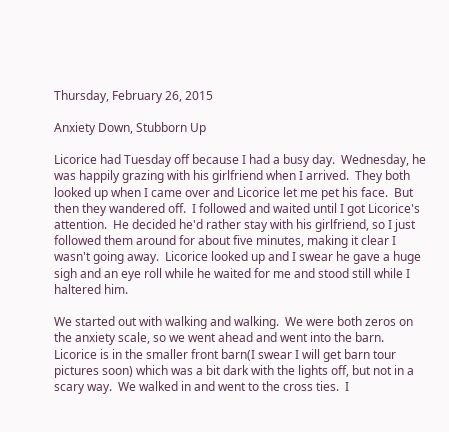Thursday, February 26, 2015

Anxiety Down, Stubborn Up

Licorice had Tuesday off because I had a busy day.  Wednesday, he was happily grazing with his girlfriend when I arrived.  They both looked up when I came over and Licorice let me pet his face.  But then they wandered off.  I followed and waited until I got Licorice's attention.  He decided he'd rather stay with his girlfriend, so I just followed them around for about five minutes, making it clear I wasn't going away.  Licorice looked up and I swear he gave a huge sigh and an eye roll while he waited for me and stood still while I haltered him.

We started out with walking and walking.  We were both zeros on the anxiety scale, so we went ahead and went into the barn.  Licorice is in the smaller front barn(I swear I will get barn tour pictures soon) which was a bit dark with the lights off, but not in a scary way.  We walked in and went to the cross ties.  I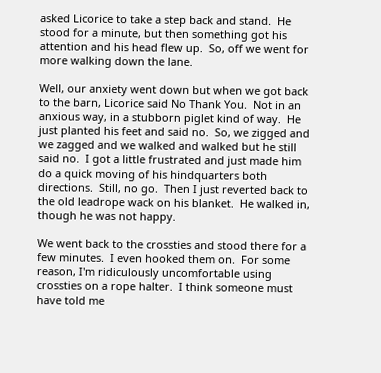asked Licorice to take a step back and stand.  He stood for a minute, but then something got his attention and his head flew up.  So, off we went for more walking down the lane.

Well, our anxiety went down but when we got back to the barn, Licorice said No Thank You.  Not in an anxious way, in a stubborn piglet kind of way.  He just planted his feet and said no.  So, we zigged and we zagged and we walked and walked but he still said no.  I got a little frustrated and just made him do a quick moving of his hindquarters both directions.  Still, no go.  Then I just reverted back to the old leadrope wack on his blanket.  He walked in, though he was not happy.

We went back to the crossties and stood there for a few minutes.  I even hooked them on.  For some reason, I'm ridiculously uncomfortable using crossties on a rope halter.  I think someone must have told me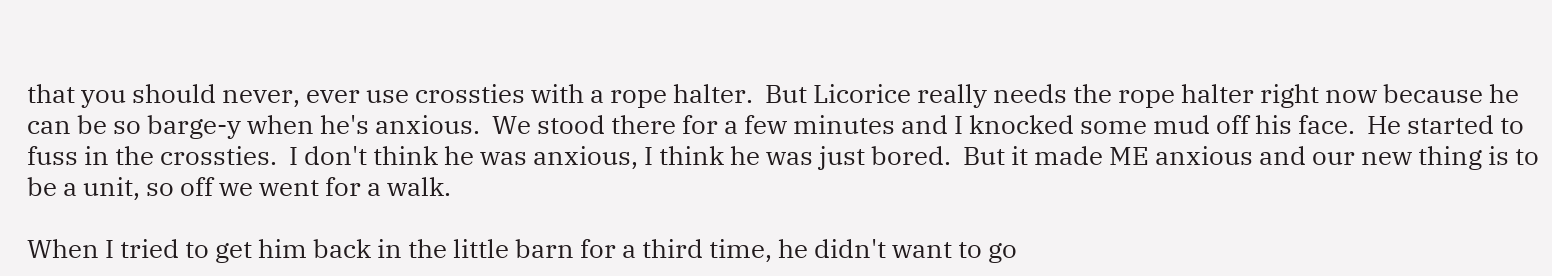that you should never, ever use crossties with a rope halter.  But Licorice really needs the rope halter right now because he can be so barge-y when he's anxious.  We stood there for a few minutes and I knocked some mud off his face.  He started to fuss in the crossties.  I don't think he was anxious, I think he was just bored.  But it made ME anxious and our new thing is to be a unit, so off we went for a walk.

When I tried to get him back in the little barn for a third time, he didn't want to go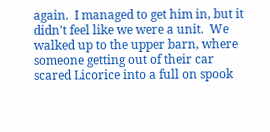again.  I managed to get him in, but it didn't feel like we were a unit.  We walked up to the upper barn, where someone getting out of their car scared Licorice into a full on spook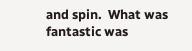and spin.  What was fantastic was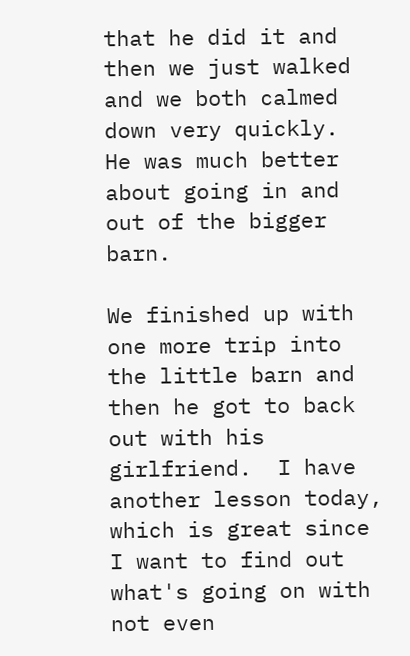that he did it and then we just walked and we both calmed down very quickly.  He was much better about going in and out of the bigger barn.

We finished up with one more trip into the little barn and then he got to back out with his girlfriend.  I have another lesson today, which is great since I want to find out what's going on with not even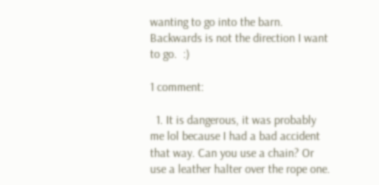wanting to go into the barn.  Backwards is not the direction I want to go.  :)

1 comment:

  1. It is dangerous, it was probably me lol because I had a bad accident that way. Can you use a chain? Or use a leather halter over the rope one.